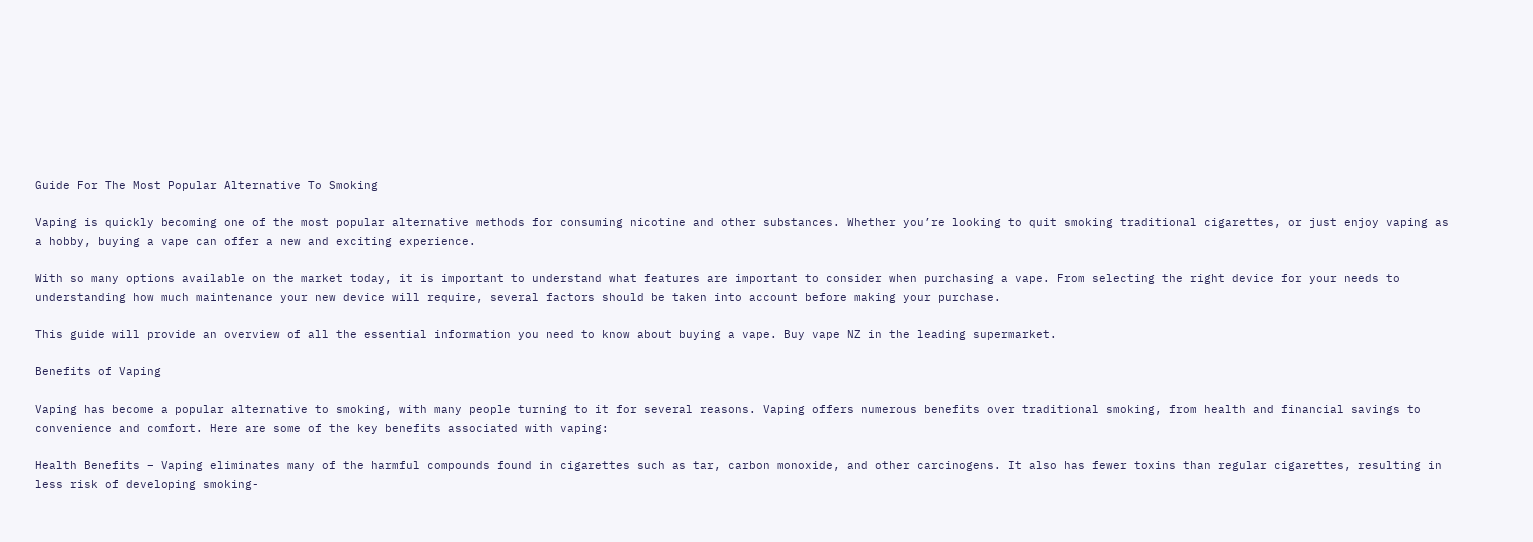Guide For The Most Popular Alternative To Smoking

Vaping is quickly becoming one of the most popular alternative methods for consuming nicotine and other substances. Whether you’re looking to quit smoking traditional cigarettes, or just enjoy vaping as a hobby, buying a vape can offer a new and exciting experience.

With so many options available on the market today, it is important to understand what features are important to consider when purchasing a vape. From selecting the right device for your needs to understanding how much maintenance your new device will require, several factors should be taken into account before making your purchase.

This guide will provide an overview of all the essential information you need to know about buying a vape. Buy vape NZ in the leading supermarket.

Benefits of Vaping

Vaping has become a popular alternative to smoking, with many people turning to it for several reasons. Vaping offers numerous benefits over traditional smoking, from health and financial savings to convenience and comfort. Here are some of the key benefits associated with vaping:

Health Benefits – Vaping eliminates many of the harmful compounds found in cigarettes such as tar, carbon monoxide, and other carcinogens. It also has fewer toxins than regular cigarettes, resulting in less risk of developing smoking-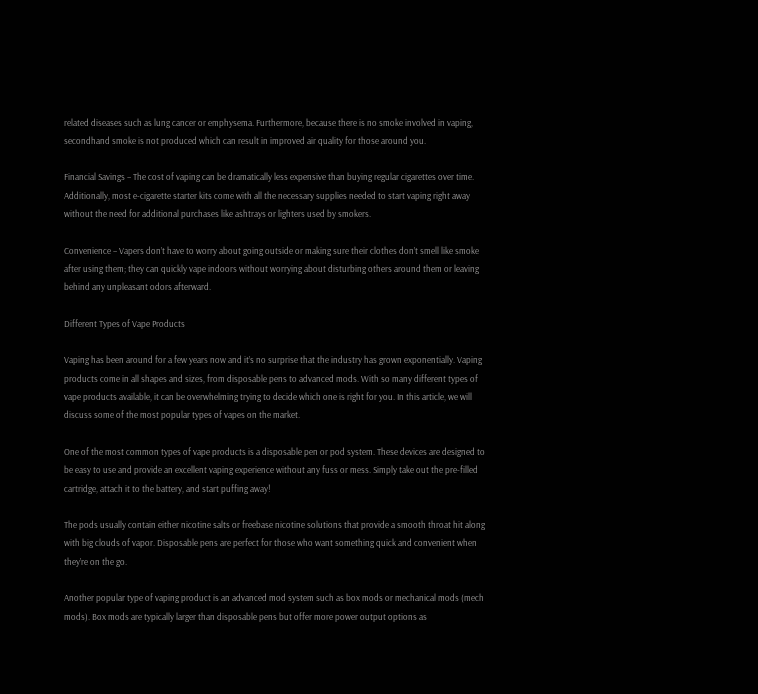related diseases such as lung cancer or emphysema. Furthermore, because there is no smoke involved in vaping, secondhand smoke is not produced which can result in improved air quality for those around you.

Financial Savings – The cost of vaping can be dramatically less expensive than buying regular cigarettes over time. Additionally, most e-cigarette starter kits come with all the necessary supplies needed to start vaping right away without the need for additional purchases like ashtrays or lighters used by smokers.

Convenience – Vapers don’t have to worry about going outside or making sure their clothes don’t smell like smoke after using them; they can quickly vape indoors without worrying about disturbing others around them or leaving behind any unpleasant odors afterward.

Different Types of Vape Products

Vaping has been around for a few years now and it’s no surprise that the industry has grown exponentially. Vaping products come in all shapes and sizes, from disposable pens to advanced mods. With so many different types of vape products available, it can be overwhelming trying to decide which one is right for you. In this article, we will discuss some of the most popular types of vapes on the market.

One of the most common types of vape products is a disposable pen or pod system. These devices are designed to be easy to use and provide an excellent vaping experience without any fuss or mess. Simply take out the pre-filled cartridge, attach it to the battery, and start puffing away!

The pods usually contain either nicotine salts or freebase nicotine solutions that provide a smooth throat hit along with big clouds of vapor. Disposable pens are perfect for those who want something quick and convenient when they’re on the go.

Another popular type of vaping product is an advanced mod system such as box mods or mechanical mods (mech mods). Box mods are typically larger than disposable pens but offer more power output options as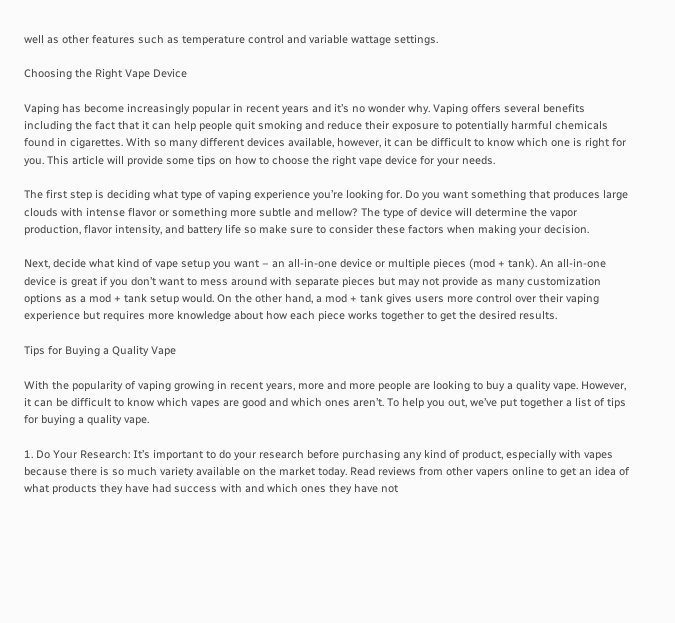well as other features such as temperature control and variable wattage settings.

Choosing the Right Vape Device

Vaping has become increasingly popular in recent years and it’s no wonder why. Vaping offers several benefits including the fact that it can help people quit smoking and reduce their exposure to potentially harmful chemicals found in cigarettes. With so many different devices available, however, it can be difficult to know which one is right for you. This article will provide some tips on how to choose the right vape device for your needs.

The first step is deciding what type of vaping experience you’re looking for. Do you want something that produces large clouds with intense flavor or something more subtle and mellow? The type of device will determine the vapor production, flavor intensity, and battery life so make sure to consider these factors when making your decision.

Next, decide what kind of vape setup you want – an all-in-one device or multiple pieces (mod + tank). An all-in-one device is great if you don’t want to mess around with separate pieces but may not provide as many customization options as a mod + tank setup would. On the other hand, a mod + tank gives users more control over their vaping experience but requires more knowledge about how each piece works together to get the desired results.

Tips for Buying a Quality Vape

With the popularity of vaping growing in recent years, more and more people are looking to buy a quality vape. However, it can be difficult to know which vapes are good and which ones aren’t. To help you out, we’ve put together a list of tips for buying a quality vape.

1. Do Your Research: It’s important to do your research before purchasing any kind of product, especially with vapes because there is so much variety available on the market today. Read reviews from other vapers online to get an idea of what products they have had success with and which ones they have not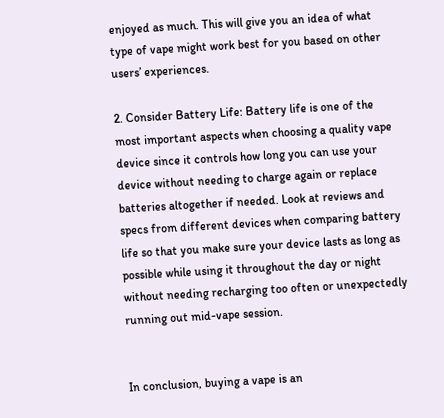enjoyed as much. This will give you an idea of what type of vape might work best for you based on other users’ experiences.

2. Consider Battery Life: Battery life is one of the most important aspects when choosing a quality vape device since it controls how long you can use your device without needing to charge again or replace batteries altogether if needed. Look at reviews and specs from different devices when comparing battery life so that you make sure your device lasts as long as possible while using it throughout the day or night without needing recharging too often or unexpectedly running out mid-vape session.


In conclusion, buying a vape is an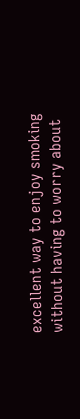excellent way to enjoy smoking without having to worry about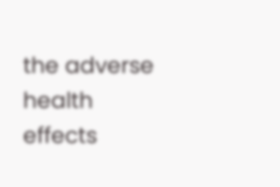the adverse health effects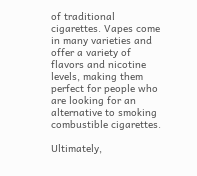of traditional cigarettes. Vapes come in many varieties and offer a variety of flavors and nicotine levels, making them perfect for people who are looking for an alternative to smoking combustible cigarettes.

Ultimately,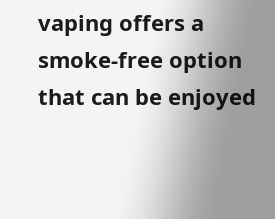vaping offers a smoke-free option that can be enjoyed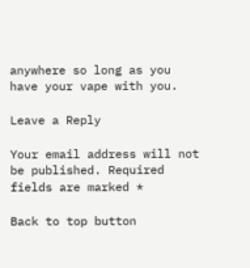anywhere so long as you have your vape with you.

Leave a Reply

Your email address will not be published. Required fields are marked *

Back to top button